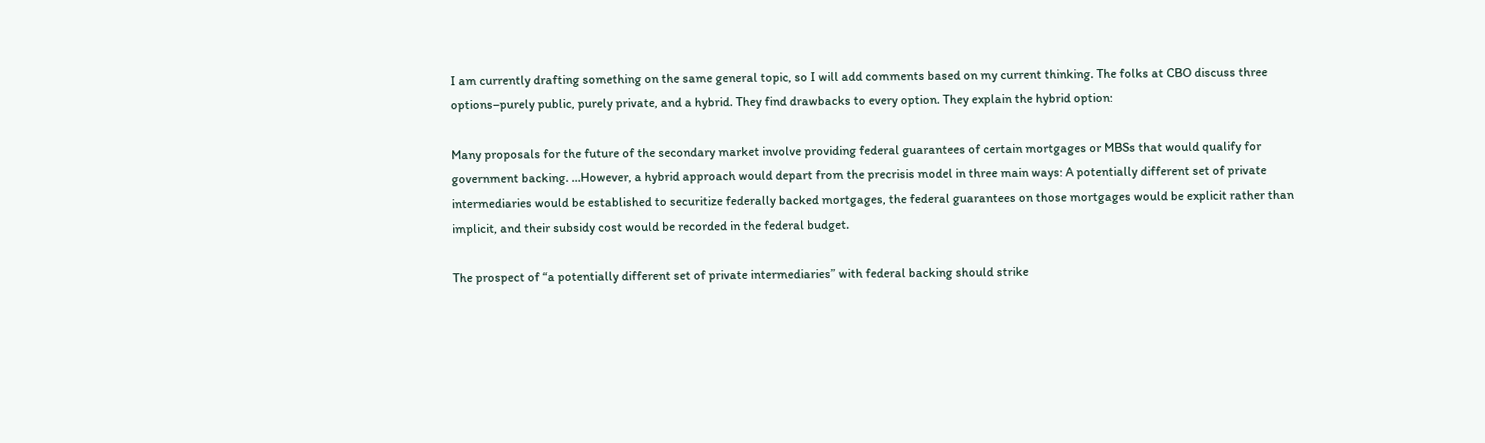I am currently drafting something on the same general topic, so I will add comments based on my current thinking. The folks at CBO discuss three options–purely public, purely private, and a hybrid. They find drawbacks to every option. They explain the hybrid option:

Many proposals for the future of the secondary market involve providing federal guarantees of certain mortgages or MBSs that would qualify for government backing. …However, a hybrid approach would depart from the precrisis model in three main ways: A potentially different set of private intermediaries would be established to securitize federally backed mortgages, the federal guarantees on those mortgages would be explicit rather than implicit, and their subsidy cost would be recorded in the federal budget.

The prospect of “a potentially different set of private intermediaries” with federal backing should strike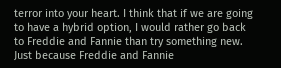terror into your heart. I think that if we are going to have a hybrid option, I would rather go back to Freddie and Fannie than try something new. Just because Freddie and Fannie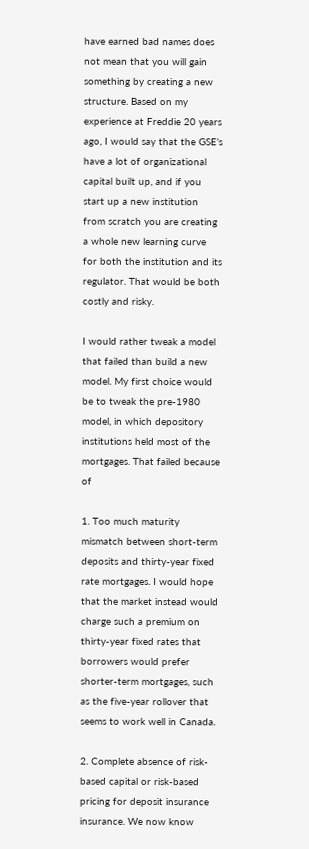have earned bad names does not mean that you will gain something by creating a new structure. Based on my experience at Freddie 20 years ago, I would say that the GSE’s have a lot of organizational capital built up, and if you start up a new institution from scratch you are creating a whole new learning curve for both the institution and its regulator. That would be both costly and risky.

I would rather tweak a model that failed than build a new model. My first choice would be to tweak the pre-1980 model, in which depository institutions held most of the mortgages. That failed because of

1. Too much maturity mismatch between short-term deposits and thirty-year fixed rate mortgages. I would hope that the market instead would charge such a premium on thirty-year fixed rates that borrowers would prefer shorter-term mortgages, such as the five-year rollover that seems to work well in Canada.

2. Complete absence of risk-based capital or risk-based pricing for deposit insurance insurance. We now know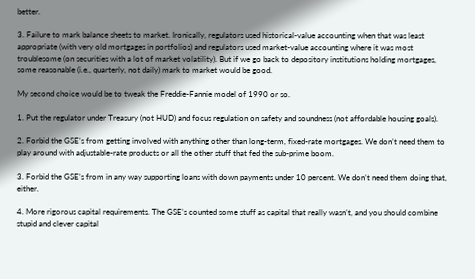better.

3. Failure to mark balance sheets to market. Ironically, regulators used historical-value accounting when that was least appropriate (with very old mortgages in portfolios) and regulators used market-value accounting where it was most troublesome (on securities with a lot of market volatility). But if we go back to depository institutions holding mortgages, some reasonable (i.e., quarterly, not daily) mark to market would be good.

My second choice would be to tweak the Freddie-Fannie model of 1990 or so.

1. Put the regulator under Treasury (not HUD) and focus regulation on safety and soundness (not affordable housing goals).

2. Forbid the GSE’s from getting involved with anything other than long-term, fixed-rate mortgages. We don’t need them to play around with adjustable-rate products or all the other stuff that fed the sub-prime boom.

3. Forbid the GSE’s from in any way supporting loans with down payments under 10 percent. We don’t need them doing that, either.

4. More rigorous capital requirements. The GSE’s counted some stuff as capital that really wasn’t, and you should combine stupid and clever capital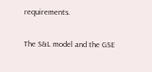requirements.

The S&L model and the GSE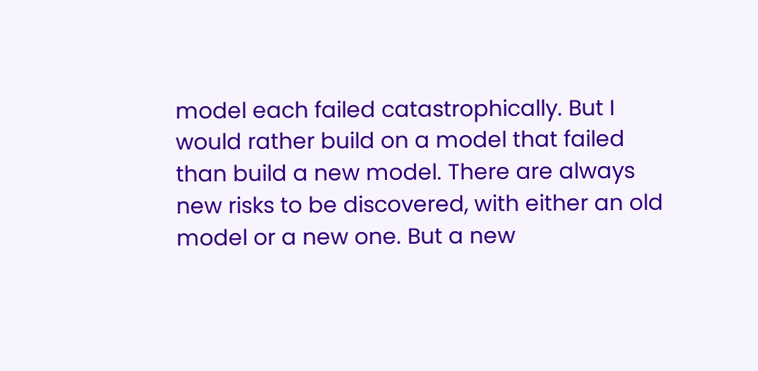model each failed catastrophically. But I would rather build on a model that failed than build a new model. There are always new risks to be discovered, with either an old model or a new one. But a new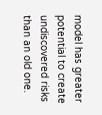model has greater potential to create undiscovered risks than an old one.